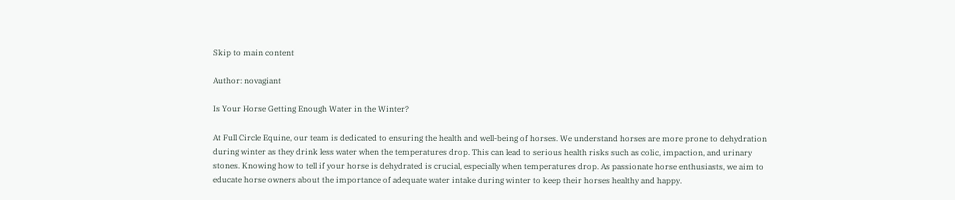Skip to main content

Author: novagiant

Is Your Horse Getting Enough Water in the Winter?

At Full Circle Equine, our team is dedicated to ensuring the health and well-being of horses. We understand horses are more prone to dehydration during winter as they drink less water when the temperatures drop. This can lead to serious health risks such as colic, impaction, and urinary stones. Knowing how to tell if your horse is dehydrated is crucial, especially when temperatures drop. As passionate horse enthusiasts, we aim to educate horse owners about the importance of adequate water intake during winter to keep their horses healthy and happy.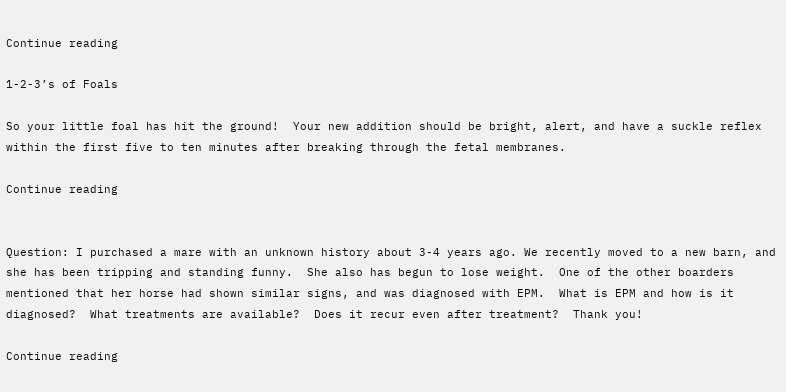Continue reading

1-2-3’s of Foals

So your little foal has hit the ground!  Your new addition should be bright, alert, and have a suckle reflex within the first five to ten minutes after breaking through the fetal membranes.

Continue reading


Question: I purchased a mare with an unknown history about 3-4 years ago. We recently moved to a new barn, and she has been tripping and standing funny.  She also has begun to lose weight.  One of the other boarders mentioned that her horse had shown similar signs, and was diagnosed with EPM.  What is EPM and how is it diagnosed?  What treatments are available?  Does it recur even after treatment?  Thank you!

Continue reading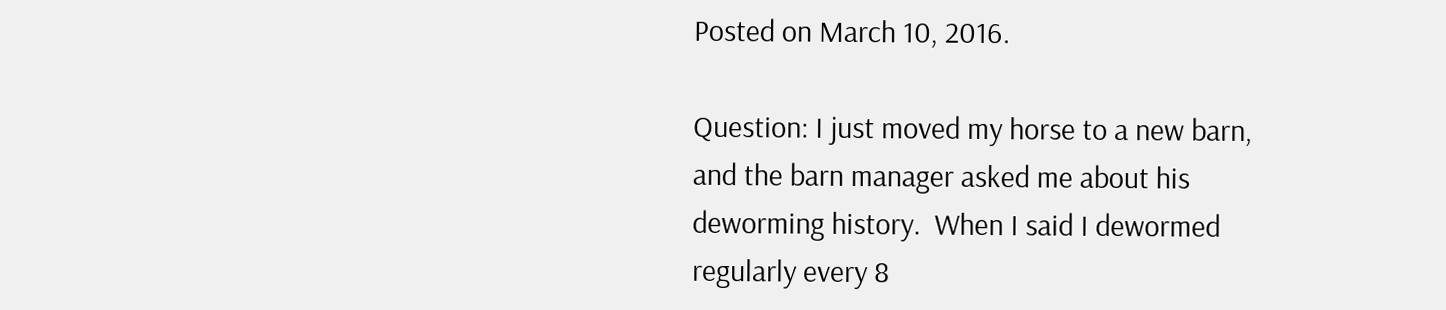Posted on March 10, 2016.

Question: I just moved my horse to a new barn, and the barn manager asked me about his deworming history.  When I said I dewormed regularly every 8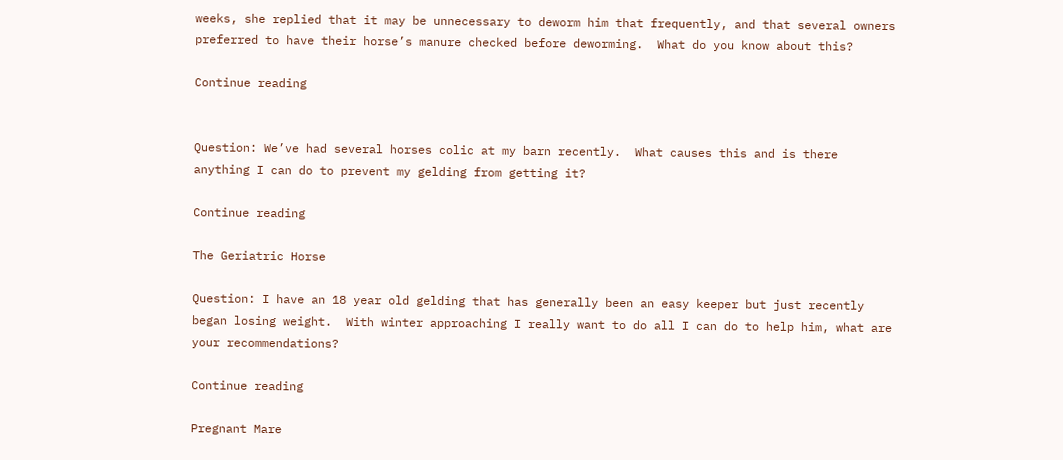weeks, she replied that it may be unnecessary to deworm him that frequently, and that several owners preferred to have their horse’s manure checked before deworming.  What do you know about this?

Continue reading


Question: We’ve had several horses colic at my barn recently.  What causes this and is there anything I can do to prevent my gelding from getting it?

Continue reading

The Geriatric Horse

Question: I have an 18 year old gelding that has generally been an easy keeper but just recently began losing weight.  With winter approaching I really want to do all I can do to help him, what are your recommendations?

Continue reading

Pregnant Mare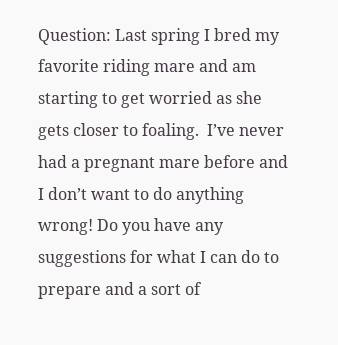Question: Last spring I bred my favorite riding mare and am starting to get worried as she gets closer to foaling.  I’ve never had a pregnant mare before and I don’t want to do anything wrong! Do you have any suggestions for what I can do to prepare and a sort of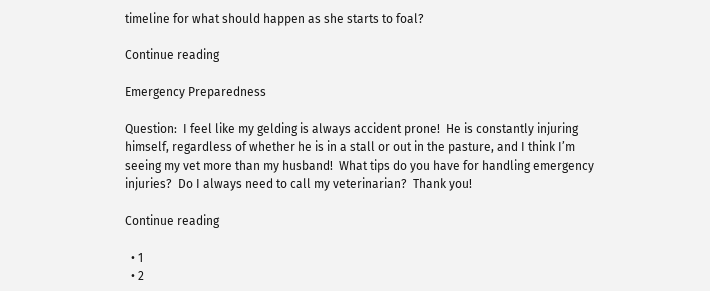timeline for what should happen as she starts to foal?

Continue reading

Emergency Preparedness

Question:  I feel like my gelding is always accident prone!  He is constantly injuring himself, regardless of whether he is in a stall or out in the pasture, and I think I’m seeing my vet more than my husband!  What tips do you have for handling emergency injuries?  Do I always need to call my veterinarian?  Thank you!

Continue reading

  • 1
  • 2